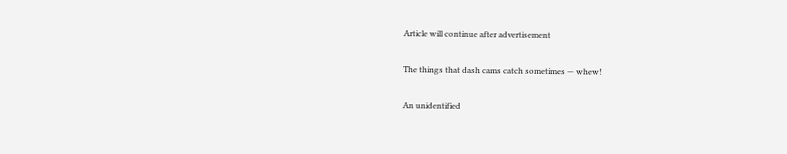Article will continue after advertisement

The things that dash cams catch sometimes — whew!

An unidentified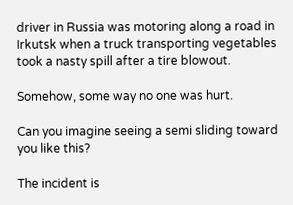driver in Russia was motoring along a road in Irkutsk when a truck transporting vegetables took a nasty spill after a tire blowout.

Somehow, some way no one was hurt.

Can you imagine seeing a semi sliding toward you like this?

The incident is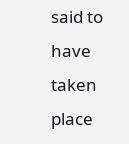said to have taken place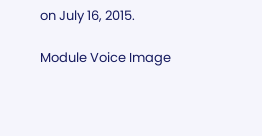on July 16, 2015.

Module Voice Image